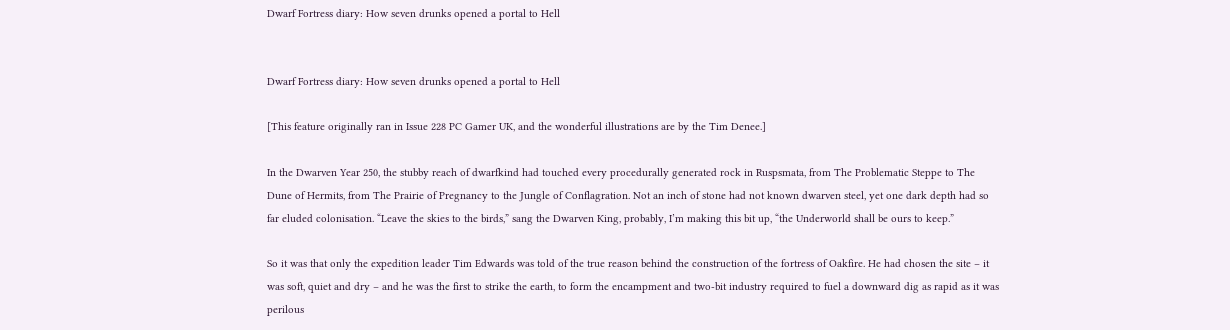Dwarf Fortress diary: How seven drunks opened a portal to Hell


Dwarf Fortress diary: How seven drunks opened a portal to Hell

[This feature originally ran in Issue 228 PC Gamer UK, and the wonderful illustrations are by the Tim Denee.]

In the Dwarven Year 250, the stubby reach of dwarfkind had touched every procedurally generated rock in Ruspsmata, from The Problematic Steppe to The Dune of Hermits, from The Prairie of Pregnancy to the Jungle of Conflagration. Not an inch of stone had not known dwarven steel, yet one dark depth had so far eluded colonisation. “Leave the skies to the birds,” sang the Dwarven King, probably, I’m making this bit up, “the Underworld shall be ours to keep.”

So it was that only the expedition leader Tim Edwards was told of the true reason behind the construction of the fortress of Oakfire. He had chosen the site – it was soft, quiet and dry – and he was the first to strike the earth, to form the encampment and two-bit industry required to fuel a downward dig as rapid as it was perilous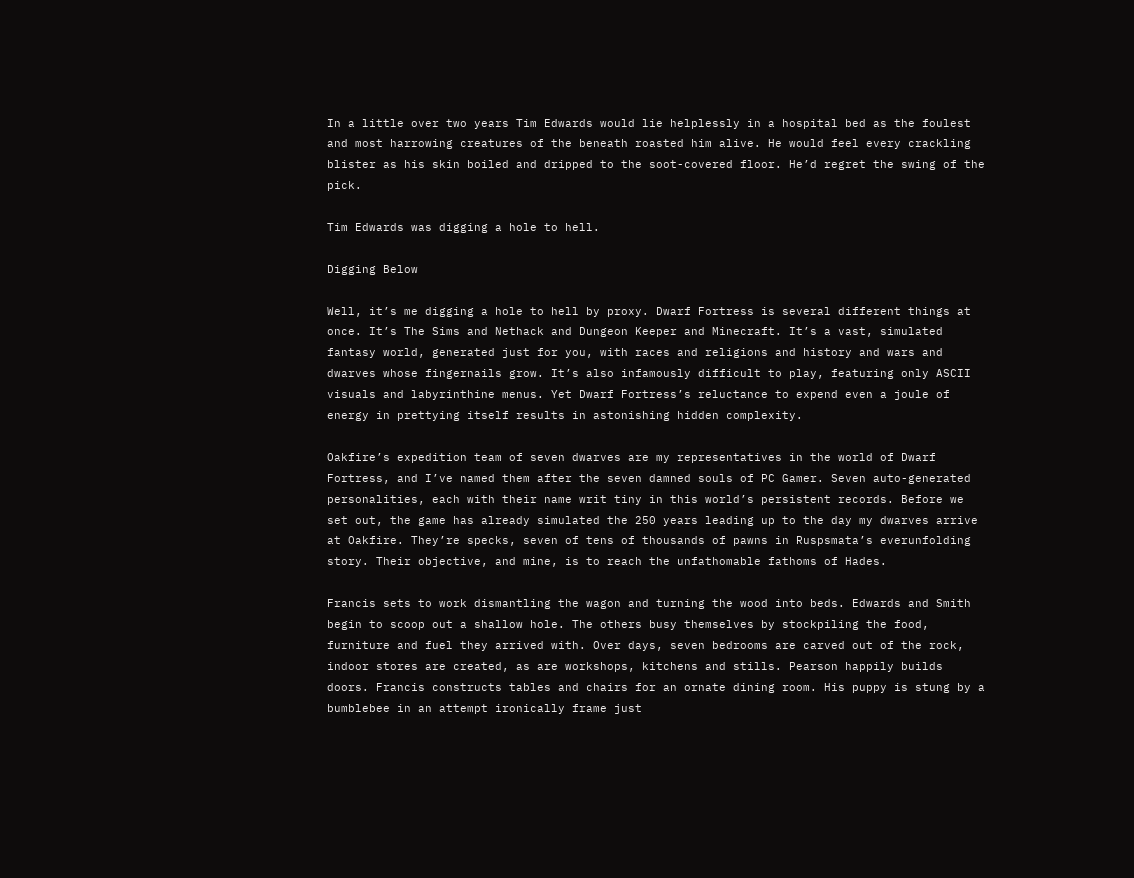In a little over two years Tim Edwards would lie helplessly in a hospital bed as the foulest and most harrowing creatures of the beneath roasted him alive. He would feel every crackling blister as his skin boiled and dripped to the soot-covered floor. He’d regret the swing of the pick.

Tim Edwards was digging a hole to hell.

Digging Below

Well, it’s me digging a hole to hell by proxy. Dwarf Fortress is several different things at once. It’s The Sims and Nethack and Dungeon Keeper and Minecraft. It’s a vast, simulated fantasy world, generated just for you, with races and religions and history and wars and dwarves whose fingernails grow. It’s also infamously difficult to play, featuring only ASCII visuals and labyrinthine menus. Yet Dwarf Fortress’s reluctance to expend even a joule of energy in prettying itself results in astonishing hidden complexity.

Oakfire’s expedition team of seven dwarves are my representatives in the world of Dwarf Fortress, and I’ve named them after the seven damned souls of PC Gamer. Seven auto-generated personalities, each with their name writ tiny in this world’s persistent records. Before we set out, the game has already simulated the 250 years leading up to the day my dwarves arrive at Oakfire. They’re specks, seven of tens of thousands of pawns in Ruspsmata’s everunfolding story. Their objective, and mine, is to reach the unfathomable fathoms of Hades.

Francis sets to work dismantling the wagon and turning the wood into beds. Edwards and Smith begin to scoop out a shallow hole. The others busy themselves by stockpiling the food, furniture and fuel they arrived with. Over days, seven bedrooms are carved out of the rock, indoor stores are created, as are workshops, kitchens and stills. Pearson happily builds doors. Francis constructs tables and chairs for an ornate dining room. His puppy is stung by a bumblebee in an attempt ironically frame just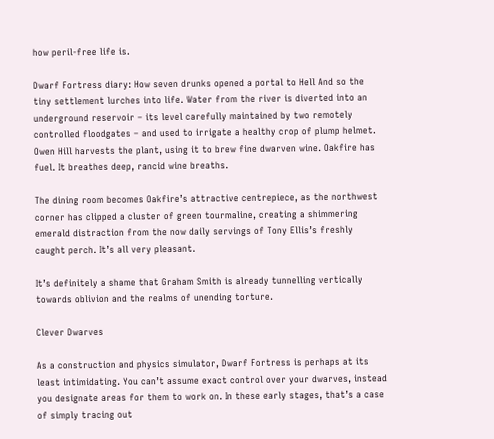how peril-free life is.

Dwarf Fortress diary: How seven drunks opened a portal to Hell And so the tiny settlement lurches into life. Water from the river is diverted into an underground reservoir – its level carefully maintained by two remotely controlled floodgates – and used to irrigate a healthy crop of plump helmet. Owen Hill harvests the plant, using it to brew fine dwarven wine. Oakfire has fuel. It breathes deep, rancid wine breaths.

The dining room becomes Oakfire’s attractive centrepiece, as the northwest corner has clipped a cluster of green tourmaline, creating a shimmering emerald distraction from the now daily servings of Tony Ellis’s freshly caught perch. It’s all very pleasant.

It’s definitely a shame that Graham Smith is already tunnelling vertically towards oblivion and the realms of unending torture.

Clever Dwarves

As a construction and physics simulator, Dwarf Fortress is perhaps at its least intimidating. You can’t assume exact control over your dwarves, instead you designate areas for them to work on. In these early stages, that’s a case of simply tracing out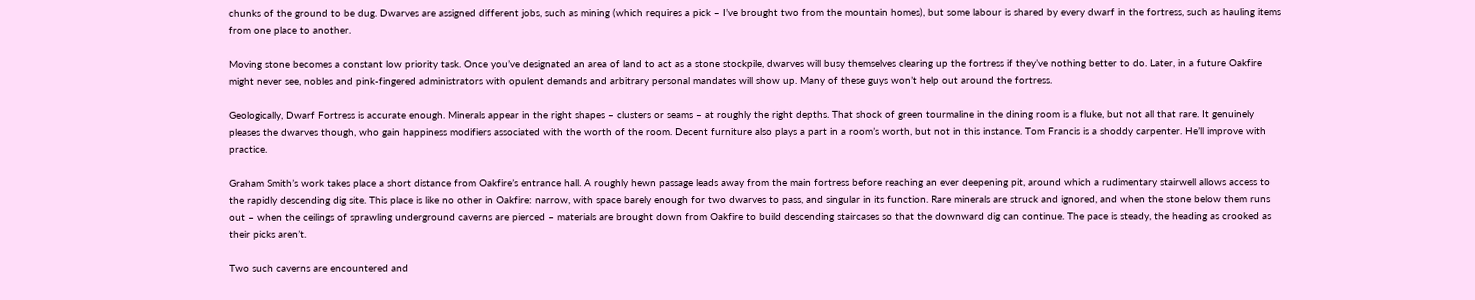chunks of the ground to be dug. Dwarves are assigned different jobs, such as mining (which requires a pick – I’ve brought two from the mountain homes), but some labour is shared by every dwarf in the fortress, such as hauling items from one place to another.

Moving stone becomes a constant low priority task. Once you’ve designated an area of land to act as a stone stockpile, dwarves will busy themselves clearing up the fortress if they’ve nothing better to do. Later, in a future Oakfire might never see, nobles and pink-fingered administrators with opulent demands and arbitrary personal mandates will show up. Many of these guys won’t help out around the fortress.

Geologically, Dwarf Fortress is accurate enough. Minerals appear in the right shapes – clusters or seams – at roughly the right depths. That shock of green tourmaline in the dining room is a fluke, but not all that rare. It genuinely pleases the dwarves though, who gain happiness modifiers associated with the worth of the room. Decent furniture also plays a part in a room’s worth, but not in this instance. Tom Francis is a shoddy carpenter. He’ll improve with practice.

Graham Smith’s work takes place a short distance from Oakfire’s entrance hall. A roughly hewn passage leads away from the main fortress before reaching an ever deepening pit, around which a rudimentary stairwell allows access to the rapidly descending dig site. This place is like no other in Oakfire: narrow, with space barely enough for two dwarves to pass, and singular in its function. Rare minerals are struck and ignored, and when the stone below them runs out – when the ceilings of sprawling underground caverns are pierced – materials are brought down from Oakfire to build descending staircases so that the downward dig can continue. The pace is steady, the heading as crooked as their picks aren’t.

Two such caverns are encountered and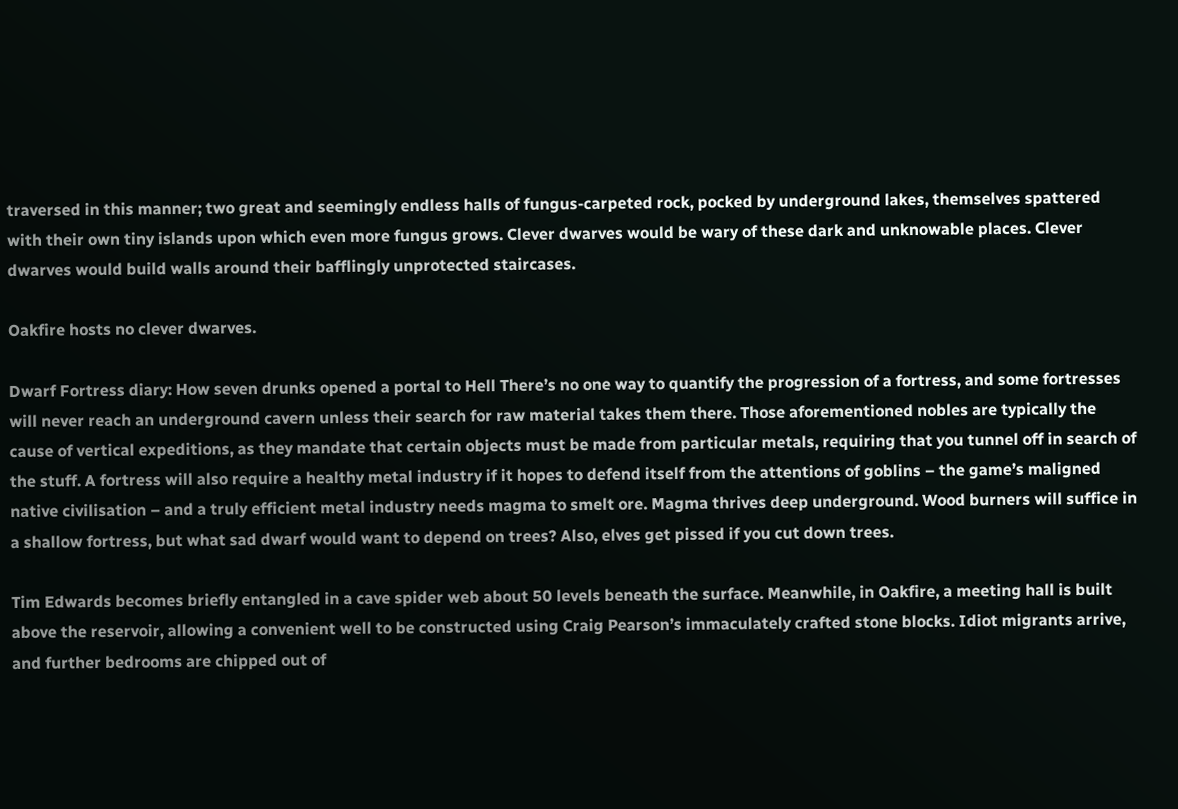traversed in this manner; two great and seemingly endless halls of fungus-carpeted rock, pocked by underground lakes, themselves spattered with their own tiny islands upon which even more fungus grows. Clever dwarves would be wary of these dark and unknowable places. Clever dwarves would build walls around their bafflingly unprotected staircases.

Oakfire hosts no clever dwarves.

Dwarf Fortress diary: How seven drunks opened a portal to Hell There’s no one way to quantify the progression of a fortress, and some fortresses will never reach an underground cavern unless their search for raw material takes them there. Those aforementioned nobles are typically the cause of vertical expeditions, as they mandate that certain objects must be made from particular metals, requiring that you tunnel off in search of the stuff. A fortress will also require a healthy metal industry if it hopes to defend itself from the attentions of goblins – the game’s maligned native civilisation – and a truly efficient metal industry needs magma to smelt ore. Magma thrives deep underground. Wood burners will suffice in a shallow fortress, but what sad dwarf would want to depend on trees? Also, elves get pissed if you cut down trees.

Tim Edwards becomes briefly entangled in a cave spider web about 50 levels beneath the surface. Meanwhile, in Oakfire, a meeting hall is built above the reservoir, allowing a convenient well to be constructed using Craig Pearson’s immaculately crafted stone blocks. Idiot migrants arrive, and further bedrooms are chipped out of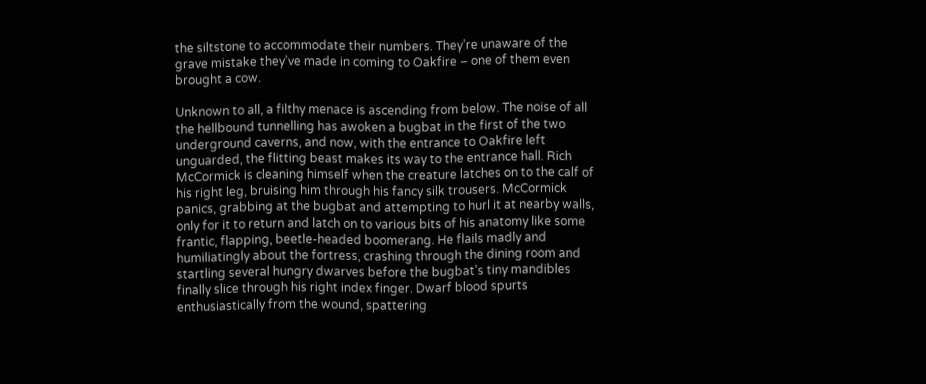the siltstone to accommodate their numbers. They’re unaware of the grave mistake they’ve made in coming to Oakfire – one of them even brought a cow.

Unknown to all, a filthy menace is ascending from below. The noise of all the hellbound tunnelling has awoken a bugbat in the first of the two underground caverns, and now, with the entrance to Oakfire left unguarded, the flitting beast makes its way to the entrance hall. Rich McCormick is cleaning himself when the creature latches on to the calf of his right leg, bruising him through his fancy silk trousers. McCormick panics, grabbing at the bugbat and attempting to hurl it at nearby walls, only for it to return and latch on to various bits of his anatomy like some frantic, flapping, beetle-headed boomerang. He flails madly and humiliatingly about the fortress, crashing through the dining room and startling several hungry dwarves before the bugbat’s tiny mandibles finally slice through his right index finger. Dwarf blood spurts enthusiastically from the wound, spattering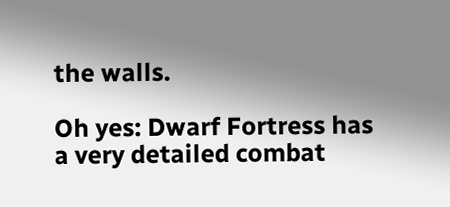the walls.

Oh yes: Dwarf Fortress has a very detailed combat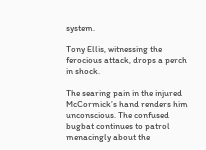system.

Tony Ellis, witnessing the ferocious attack, drops a perch in shock.

The searing pain in the injured McCormick’s hand renders him unconscious. The confused bugbat continues to patrol menacingly about the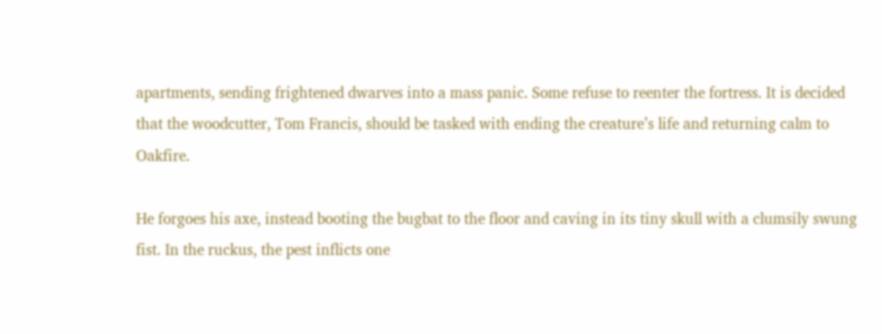apartments, sending frightened dwarves into a mass panic. Some refuse to reenter the fortress. It is decided that the woodcutter, Tom Francis, should be tasked with ending the creature’s life and returning calm to Oakfire.

He forgoes his axe, instead booting the bugbat to the floor and caving in its tiny skull with a clumsily swung fist. In the ruckus, the pest inflicts one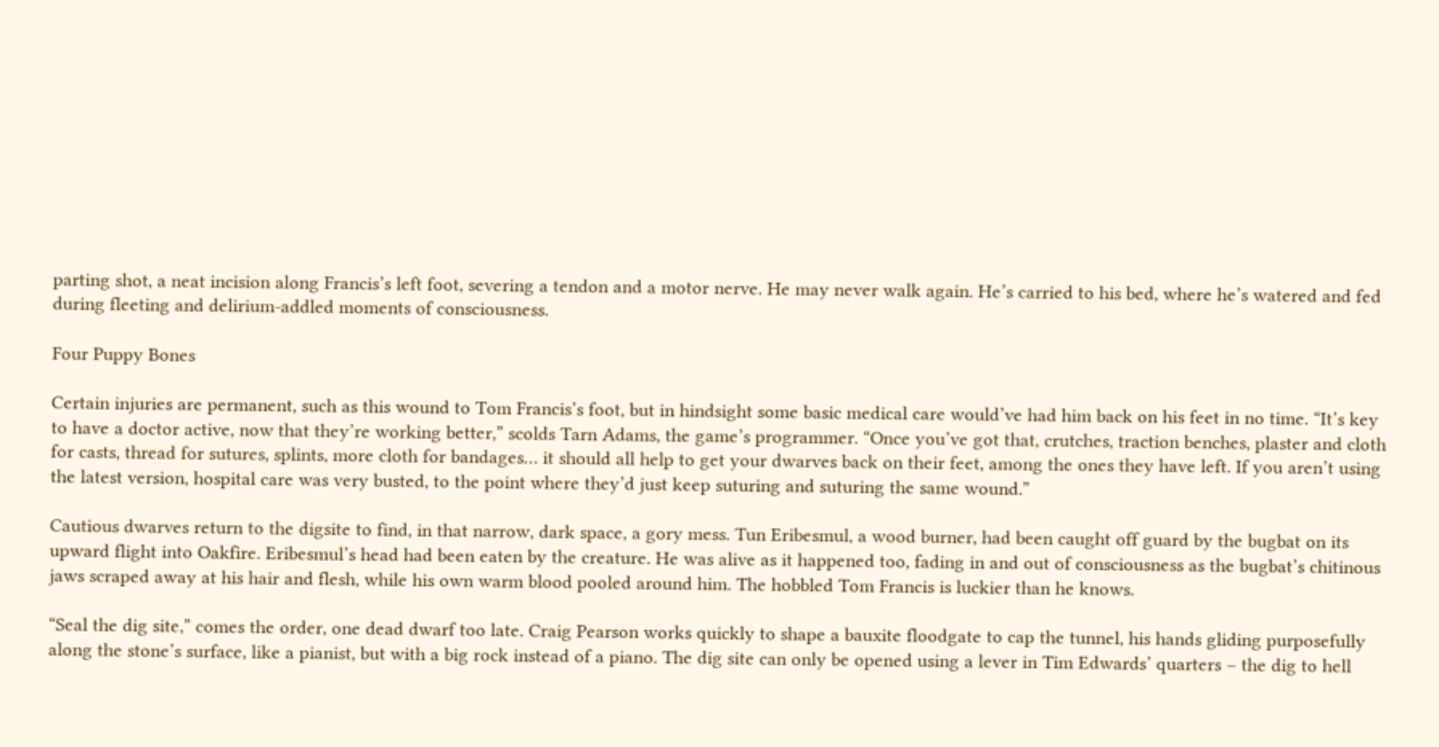parting shot, a neat incision along Francis’s left foot, severing a tendon and a motor nerve. He may never walk again. He’s carried to his bed, where he’s watered and fed during fleeting and delirium-addled moments of consciousness.

Four Puppy Bones

Certain injuries are permanent, such as this wound to Tom Francis’s foot, but in hindsight some basic medical care would’ve had him back on his feet in no time. “It’s key to have a doctor active, now that they’re working better,” scolds Tarn Adams, the game’s programmer. “Once you’ve got that, crutches, traction benches, plaster and cloth for casts, thread for sutures, splints, more cloth for bandages… it should all help to get your dwarves back on their feet, among the ones they have left. If you aren’t using the latest version, hospital care was very busted, to the point where they’d just keep suturing and suturing the same wound.”

Cautious dwarves return to the digsite to find, in that narrow, dark space, a gory mess. Tun Eribesmul, a wood burner, had been caught off guard by the bugbat on its upward flight into Oakfire. Eribesmul’s head had been eaten by the creature. He was alive as it happened too, fading in and out of consciousness as the bugbat’s chitinous jaws scraped away at his hair and flesh, while his own warm blood pooled around him. The hobbled Tom Francis is luckier than he knows.

“Seal the dig site,” comes the order, one dead dwarf too late. Craig Pearson works quickly to shape a bauxite floodgate to cap the tunnel, his hands gliding purposefully along the stone’s surface, like a pianist, but with a big rock instead of a piano. The dig site can only be opened using a lever in Tim Edwards’ quarters – the dig to hell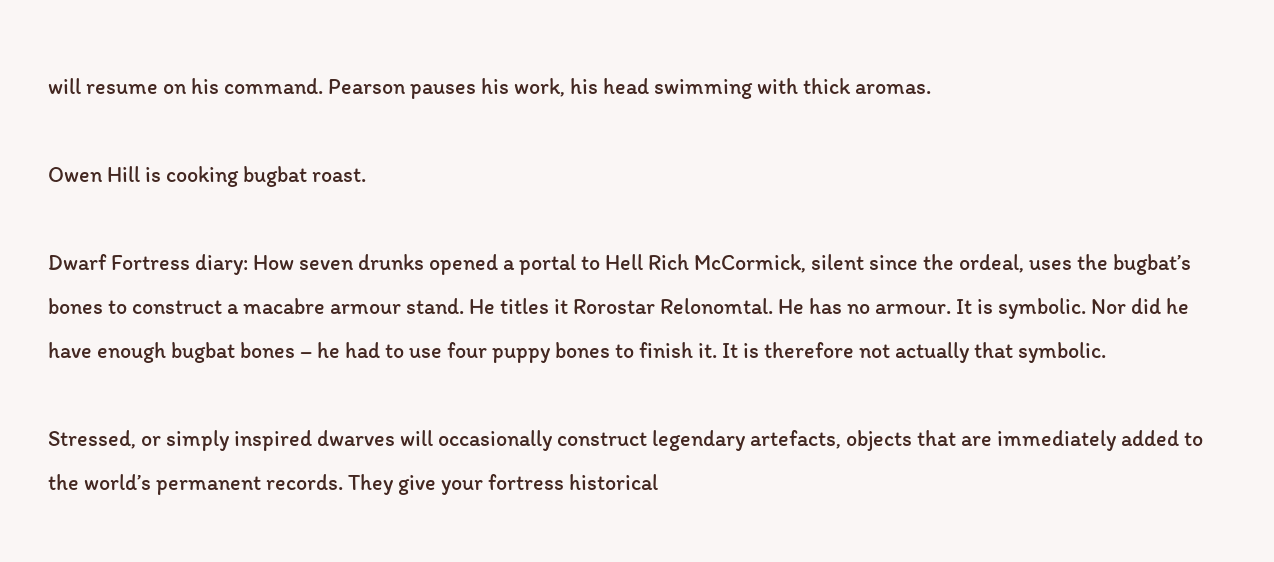will resume on his command. Pearson pauses his work, his head swimming with thick aromas.

Owen Hill is cooking bugbat roast.

Dwarf Fortress diary: How seven drunks opened a portal to Hell Rich McCormick, silent since the ordeal, uses the bugbat’s bones to construct a macabre armour stand. He titles it Rorostar Relonomtal. He has no armour. It is symbolic. Nor did he have enough bugbat bones – he had to use four puppy bones to finish it. It is therefore not actually that symbolic.

Stressed, or simply inspired dwarves will occasionally construct legendary artefacts, objects that are immediately added to the world’s permanent records. They give your fortress historical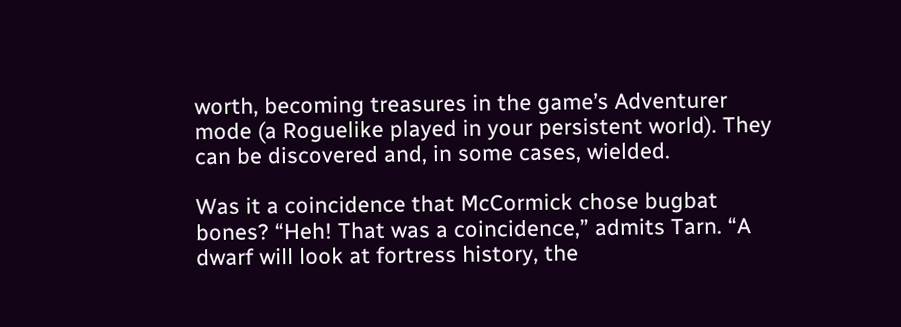worth, becoming treasures in the game’s Adventurer mode (a Roguelike played in your persistent world). They can be discovered and, in some cases, wielded.

Was it a coincidence that McCormick chose bugbat bones? “Heh! That was a coincidence,” admits Tarn. “A dwarf will look at fortress history, the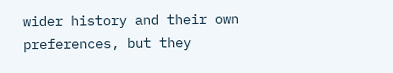wider history and their own preferences, but they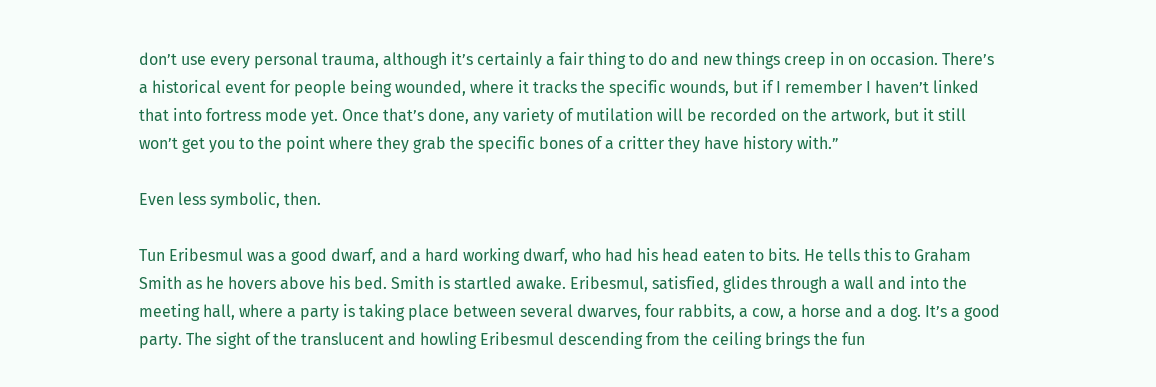don’t use every personal trauma, although it’s certainly a fair thing to do and new things creep in on occasion. There’s a historical event for people being wounded, where it tracks the specific wounds, but if I remember I haven’t linked that into fortress mode yet. Once that’s done, any variety of mutilation will be recorded on the artwork, but it still won’t get you to the point where they grab the specific bones of a critter they have history with.”

Even less symbolic, then.

Tun Eribesmul was a good dwarf, and a hard working dwarf, who had his head eaten to bits. He tells this to Graham Smith as he hovers above his bed. Smith is startled awake. Eribesmul, satisfied, glides through a wall and into the meeting hall, where a party is taking place between several dwarves, four rabbits, a cow, a horse and a dog. It’s a good party. The sight of the translucent and howling Eribesmul descending from the ceiling brings the fun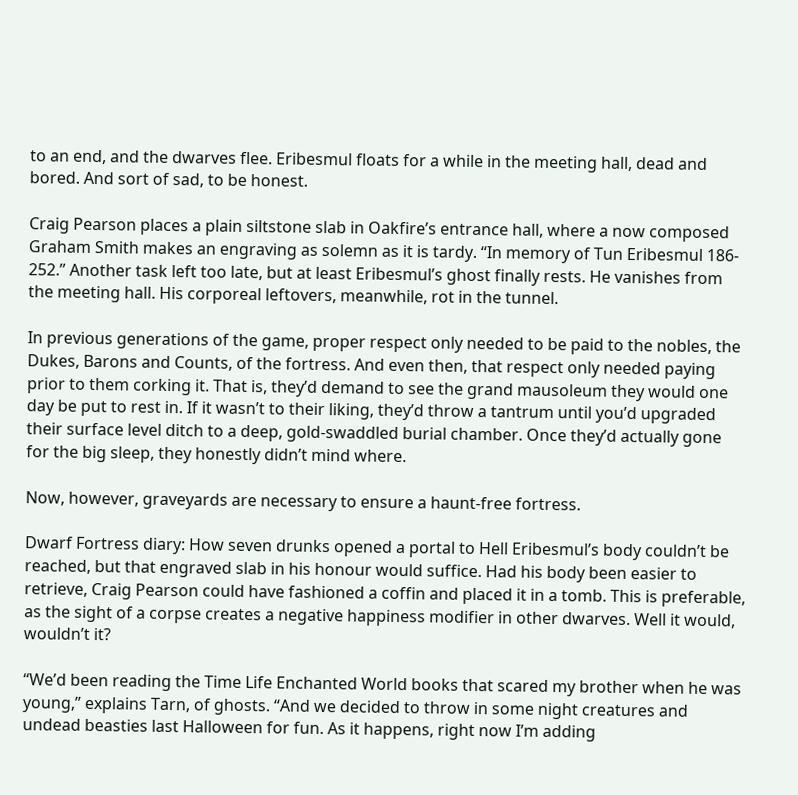to an end, and the dwarves flee. Eribesmul floats for a while in the meeting hall, dead and bored. And sort of sad, to be honest.

Craig Pearson places a plain siltstone slab in Oakfire’s entrance hall, where a now composed Graham Smith makes an engraving as solemn as it is tardy. “In memory of Tun Eribesmul 186- 252.” Another task left too late, but at least Eribesmul’s ghost finally rests. He vanishes from the meeting hall. His corporeal leftovers, meanwhile, rot in the tunnel.

In previous generations of the game, proper respect only needed to be paid to the nobles, the Dukes, Barons and Counts, of the fortress. And even then, that respect only needed paying prior to them corking it. That is, they’d demand to see the grand mausoleum they would one day be put to rest in. If it wasn’t to their liking, they’d throw a tantrum until you’d upgraded their surface level ditch to a deep, gold-swaddled burial chamber. Once they’d actually gone for the big sleep, they honestly didn’t mind where.

Now, however, graveyards are necessary to ensure a haunt-free fortress.

Dwarf Fortress diary: How seven drunks opened a portal to Hell Eribesmul’s body couldn’t be reached, but that engraved slab in his honour would suffice. Had his body been easier to retrieve, Craig Pearson could have fashioned a coffin and placed it in a tomb. This is preferable, as the sight of a corpse creates a negative happiness modifier in other dwarves. Well it would, wouldn’t it?

“We’d been reading the Time Life Enchanted World books that scared my brother when he was young,” explains Tarn, of ghosts. “And we decided to throw in some night creatures and undead beasties last Halloween for fun. As it happens, right now I’m adding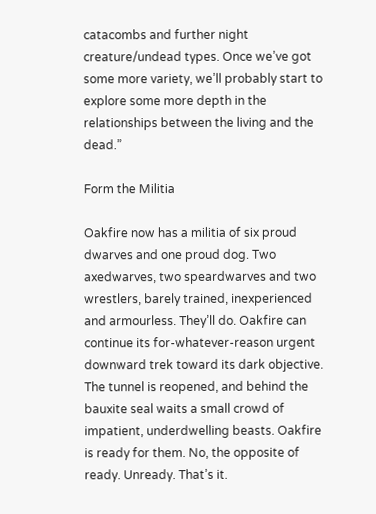catacombs and further night creature/undead types. Once we’ve got some more variety, we’ll probably start to explore some more depth in the relationships between the living and the dead.”

Form the Militia

Oakfire now has a militia of six proud dwarves and one proud dog. Two axedwarves, two speardwarves and two wrestlers, barely trained, inexperienced and armourless. They’ll do. Oakfire can continue its for-whatever-reason urgent downward trek toward its dark objective. The tunnel is reopened, and behind the bauxite seal waits a small crowd of impatient, underdwelling beasts. Oakfire is ready for them. No, the opposite of ready. Unready. That’s it.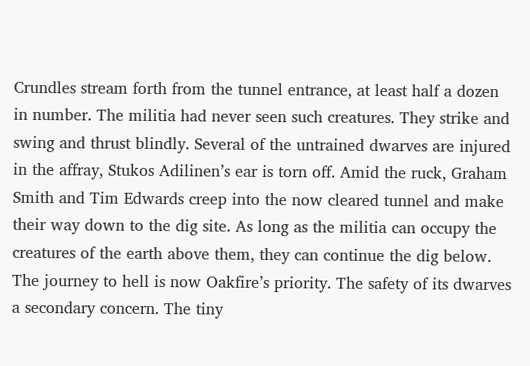Crundles stream forth from the tunnel entrance, at least half a dozen in number. The militia had never seen such creatures. They strike and swing and thrust blindly. Several of the untrained dwarves are injured in the affray, Stukos Adilinen’s ear is torn off. Amid the ruck, Graham Smith and Tim Edwards creep into the now cleared tunnel and make their way down to the dig site. As long as the militia can occupy the creatures of the earth above them, they can continue the dig below. The journey to hell is now Oakfire’s priority. The safety of its dwarves a secondary concern. The tiny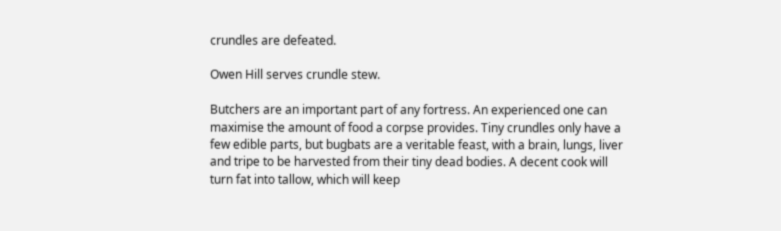crundles are defeated.

Owen Hill serves crundle stew.

Butchers are an important part of any fortress. An experienced one can maximise the amount of food a corpse provides. Tiny crundles only have a few edible parts, but bugbats are a veritable feast, with a brain, lungs, liver and tripe to be harvested from their tiny dead bodies. A decent cook will turn fat into tallow, which will keep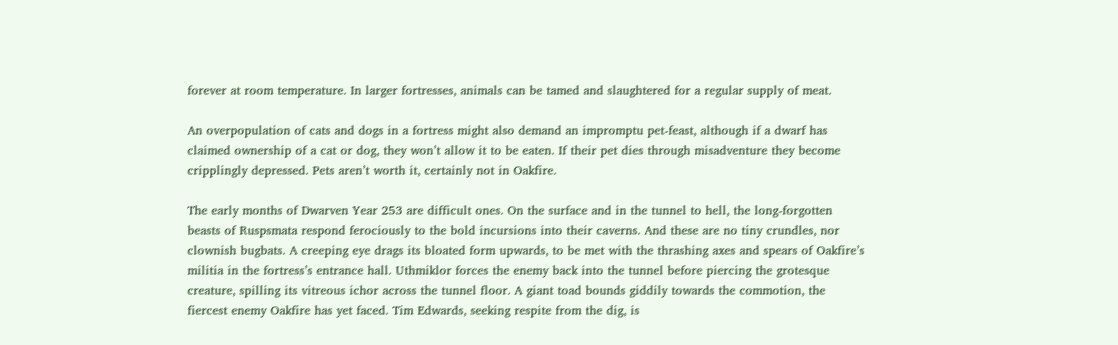forever at room temperature. In larger fortresses, animals can be tamed and slaughtered for a regular supply of meat.

An overpopulation of cats and dogs in a fortress might also demand an impromptu pet-feast, although if a dwarf has claimed ownership of a cat or dog, they won’t allow it to be eaten. If their pet dies through misadventure they become cripplingly depressed. Pets aren’t worth it, certainly not in Oakfire.

The early months of Dwarven Year 253 are difficult ones. On the surface and in the tunnel to hell, the long-forgotten beasts of Ruspsmata respond ferociously to the bold incursions into their caverns. And these are no tiny crundles, nor clownish bugbats. A creeping eye drags its bloated form upwards, to be met with the thrashing axes and spears of Oakfire’s militia in the fortress’s entrance hall. Uthmiklor forces the enemy back into the tunnel before piercing the grotesque creature, spilling its vitreous ichor across the tunnel floor. A giant toad bounds giddily towards the commotion, the fiercest enemy Oakfire has yet faced. Tim Edwards, seeking respite from the dig, is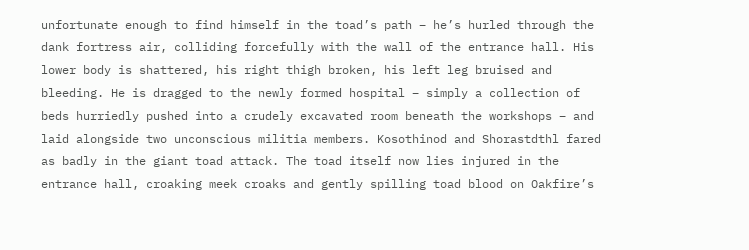unfortunate enough to find himself in the toad’s path – he’s hurled through the dank fortress air, colliding forcefully with the wall of the entrance hall. His lower body is shattered, his right thigh broken, his left leg bruised and bleeding. He is dragged to the newly formed hospital – simply a collection of beds hurriedly pushed into a crudely excavated room beneath the workshops – and laid alongside two unconscious militia members. Kosothinod and Shorastdthl fared as badly in the giant toad attack. The toad itself now lies injured in the entrance hall, croaking meek croaks and gently spilling toad blood on Oakfire’s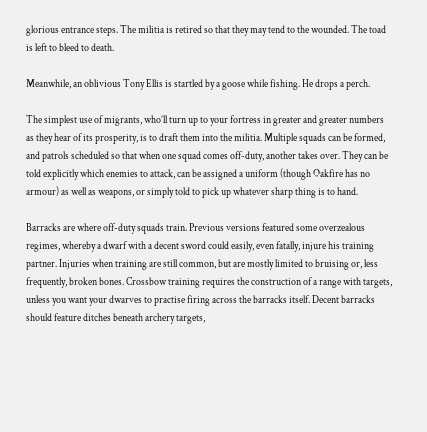glorious entrance steps. The militia is retired so that they may tend to the wounded. The toad is left to bleed to death.

Meanwhile, an oblivious Tony Ellis is startled by a goose while fishing. He drops a perch.

The simplest use of migrants, who’ll turn up to your fortress in greater and greater numbers as they hear of its prosperity, is to draft them into the militia. Multiple squads can be formed, and patrols scheduled so that when one squad comes off-duty, another takes over. They can be told explicitly which enemies to attack, can be assigned a uniform (though Oakfire has no armour) as well as weapons, or simply told to pick up whatever sharp thing is to hand.

Barracks are where off-duty squads train. Previous versions featured some overzealous regimes, whereby a dwarf with a decent sword could easily, even fatally, injure his training partner. Injuries when training are still common, but are mostly limited to bruising or, less frequently, broken bones. Crossbow training requires the construction of a range with targets, unless you want your dwarves to practise firing across the barracks itself. Decent barracks should feature ditches beneath archery targets,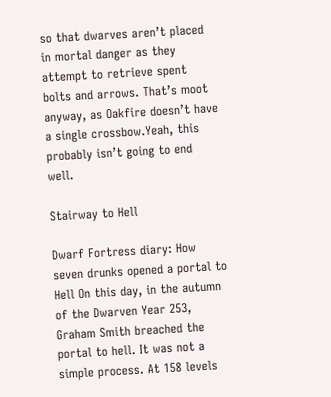so that dwarves aren’t placed in mortal danger as they attempt to retrieve spent bolts and arrows. That’s moot anyway, as Oakfire doesn’t have a single crossbow.Yeah, this probably isn’t going to end well.

Stairway to Hell

Dwarf Fortress diary: How seven drunks opened a portal to Hell On this day, in the autumn of the Dwarven Year 253, Graham Smith breached the portal to hell. It was not a simple process. At 158 levels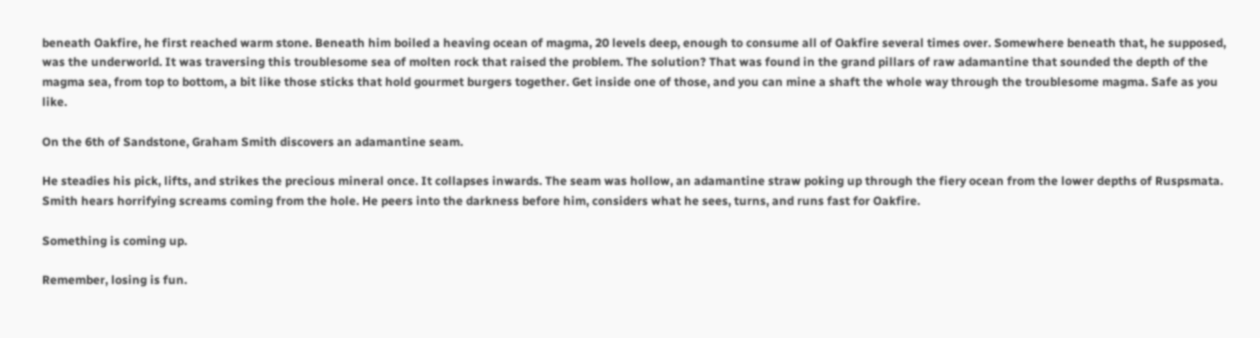beneath Oakfire, he first reached warm stone. Beneath him boiled a heaving ocean of magma, 20 levels deep, enough to consume all of Oakfire several times over. Somewhere beneath that, he supposed, was the underworld. It was traversing this troublesome sea of molten rock that raised the problem. The solution? That was found in the grand pillars of raw adamantine that sounded the depth of the magma sea, from top to bottom, a bit like those sticks that hold gourmet burgers together. Get inside one of those, and you can mine a shaft the whole way through the troublesome magma. Safe as you like.

On the 6th of Sandstone, Graham Smith discovers an adamantine seam.

He steadies his pick, lifts, and strikes the precious mineral once. It collapses inwards. The seam was hollow, an adamantine straw poking up through the fiery ocean from the lower depths of Ruspsmata. Smith hears horrifying screams coming from the hole. He peers into the darkness before him, considers what he sees, turns, and runs fast for Oakfire.

Something is coming up.

Remember, losing is fun.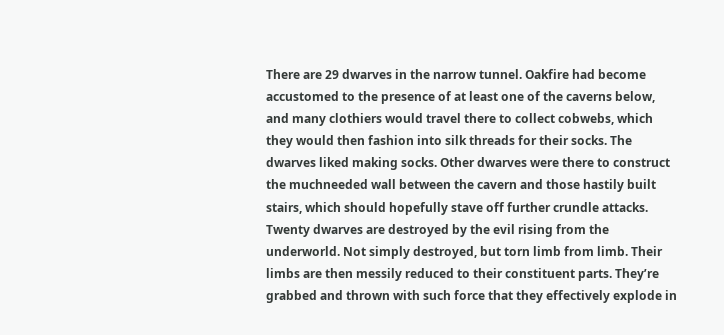There are 29 dwarves in the narrow tunnel. Oakfire had become accustomed to the presence of at least one of the caverns below, and many clothiers would travel there to collect cobwebs, which they would then fashion into silk threads for their socks. The dwarves liked making socks. Other dwarves were there to construct the muchneeded wall between the cavern and those hastily built stairs, which should hopefully stave off further crundle attacks. Twenty dwarves are destroyed by the evil rising from the underworld. Not simply destroyed, but torn limb from limb. Their limbs are then messily reduced to their constituent parts. They’re grabbed and thrown with such force that they effectively explode in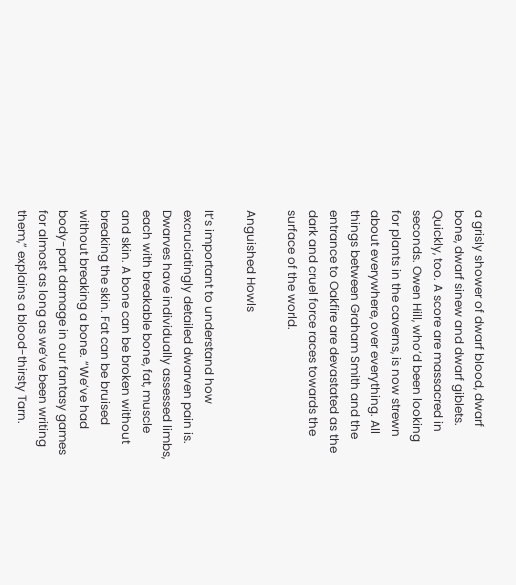a grisly shower of dwarf blood, dwarf bone, dwarf sinew and dwarf giblets. Quickly, too. A score are massacred in seconds. Owen Hill, who’d been looking for plants in the caverns, is now strewn about everywhere, over everything. All things between Graham Smith and the entrance to Oakfire are devastated as the dark and cruel force races towards the surface of the world.

Anguished Howls

It’s important to understand how excruciatingly detailed dwarven pain is. Dwarves have individually assessed limbs, each with breakable bone, fat, muscle and skin. A bone can be broken without breaking the skin. Fat can be bruised without breaking a bone. “We’ve had body-part damage in our fantasy games for almost as long as we’ve been writing them,” explains a blood-thirsty Tarn.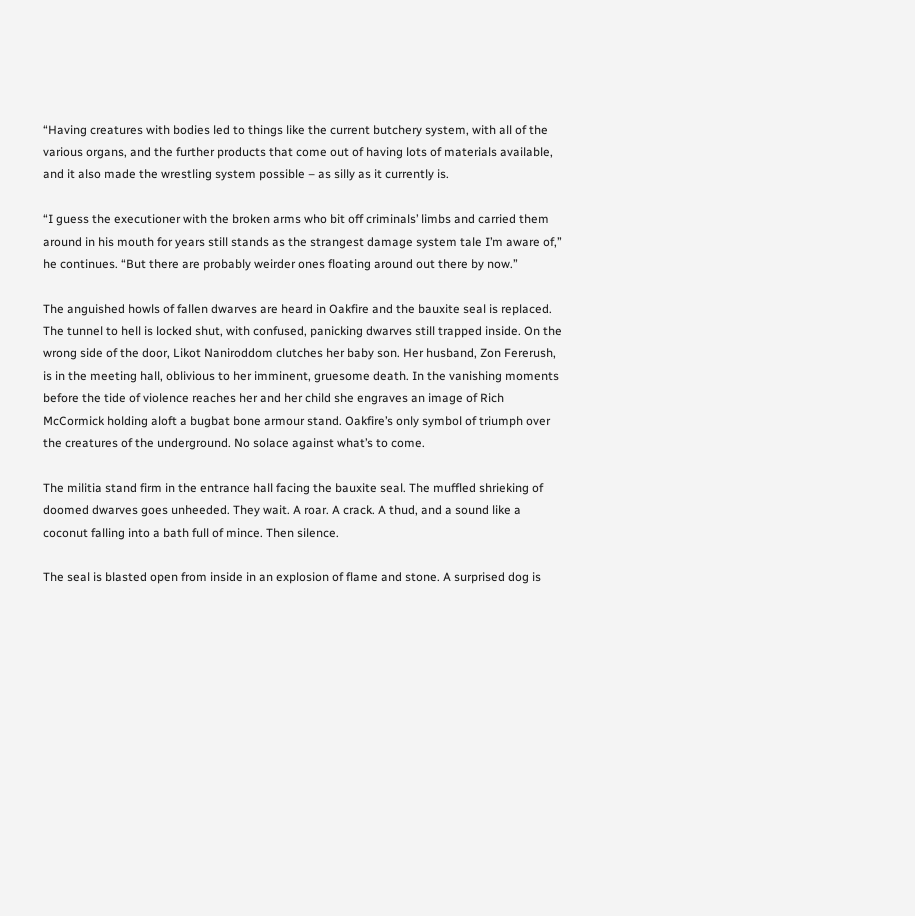“Having creatures with bodies led to things like the current butchery system, with all of the various organs, and the further products that come out of having lots of materials available, and it also made the wrestling system possible – as silly as it currently is.

“I guess the executioner with the broken arms who bit off criminals’ limbs and carried them around in his mouth for years still stands as the strangest damage system tale I’m aware of,” he continues. “But there are probably weirder ones floating around out there by now.”

The anguished howls of fallen dwarves are heard in Oakfire and the bauxite seal is replaced. The tunnel to hell is locked shut, with confused, panicking dwarves still trapped inside. On the wrong side of the door, Likot Naniroddom clutches her baby son. Her husband, Zon Fererush, is in the meeting hall, oblivious to her imminent, gruesome death. In the vanishing moments before the tide of violence reaches her and her child she engraves an image of Rich McCormick holding aloft a bugbat bone armour stand. Oakfire’s only symbol of triumph over the creatures of the underground. No solace against what’s to come.

The militia stand firm in the entrance hall facing the bauxite seal. The muffled shrieking of doomed dwarves goes unheeded. They wait. A roar. A crack. A thud, and a sound like a coconut falling into a bath full of mince. Then silence.

The seal is blasted open from inside in an explosion of flame and stone. A surprised dog is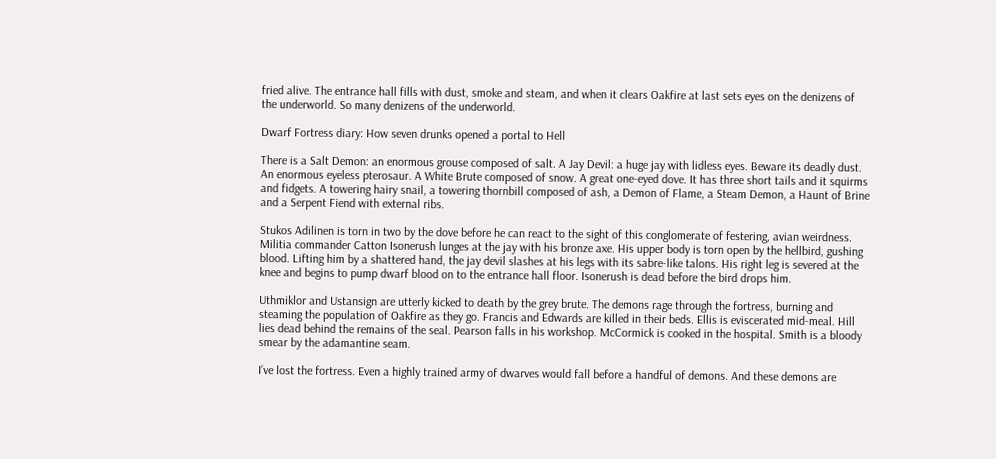fried alive. The entrance hall fills with dust, smoke and steam, and when it clears Oakfire at last sets eyes on the denizens of the underworld. So many denizens of the underworld.

Dwarf Fortress diary: How seven drunks opened a portal to Hell

There is a Salt Demon: an enormous grouse composed of salt. A Jay Devil: a huge jay with lidless eyes. Beware its deadly dust. An enormous eyeless pterosaur. A White Brute composed of snow. A great one-eyed dove. It has three short tails and it squirms and fidgets. A towering hairy snail, a towering thornbill composed of ash, a Demon of Flame, a Steam Demon, a Haunt of Brine and a Serpent Fiend with external ribs.

Stukos Adilinen is torn in two by the dove before he can react to the sight of this conglomerate of festering, avian weirdness. Militia commander Catton Isonerush lunges at the jay with his bronze axe. His upper body is torn open by the hellbird, gushing blood. Lifting him by a shattered hand, the jay devil slashes at his legs with its sabre-like talons. His right leg is severed at the knee and begins to pump dwarf blood on to the entrance hall floor. Isonerush is dead before the bird drops him.

Uthmiklor and Ustansign are utterly kicked to death by the grey brute. The demons rage through the fortress, burning and steaming the population of Oakfire as they go. Francis and Edwards are killed in their beds. Ellis is eviscerated mid-meal. Hill lies dead behind the remains of the seal. Pearson falls in his workshop. McCormick is cooked in the hospital. Smith is a bloody smear by the adamantine seam.

I’ve lost the fortress. Even a highly trained army of dwarves would fall before a handful of demons. And these demons are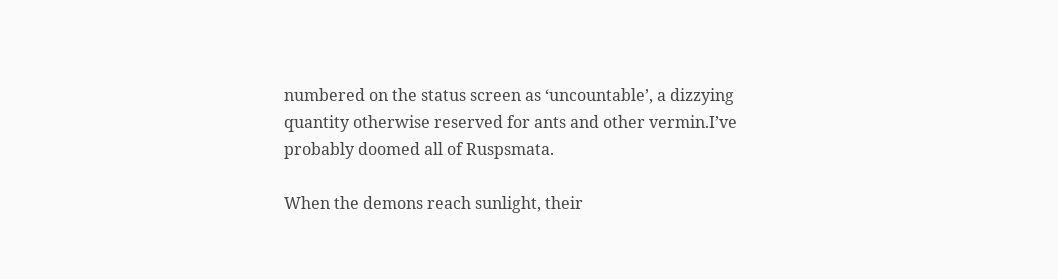numbered on the status screen as ‘uncountable’, a dizzying quantity otherwise reserved for ants and other vermin.I’ve probably doomed all of Ruspsmata.

When the demons reach sunlight, their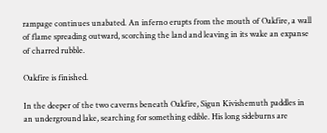rampage continues unabated. An inferno erupts from the mouth of Oakfire, a wall of flame spreading outward, scorching the land and leaving in its wake an expanse of charred rubble.

Oakfire is finished.

In the deeper of the two caverns beneath Oakfire, Sigun Kivishemuth paddles in an underground lake, searching for something edible. His long sideburns are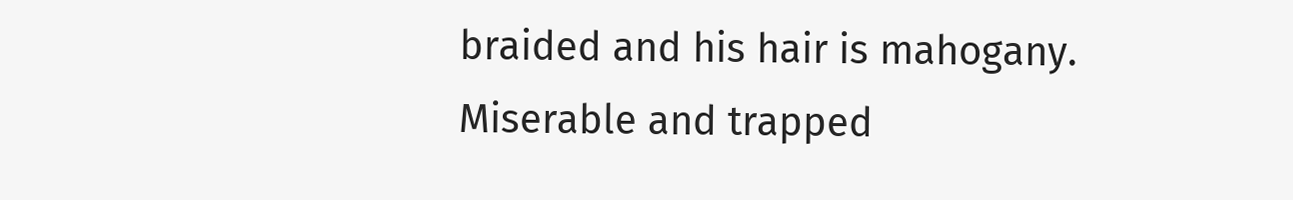braided and his hair is mahogany. Miserable and trapped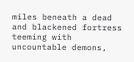miles beneath a dead and blackened fortress teeming with uncountable demons,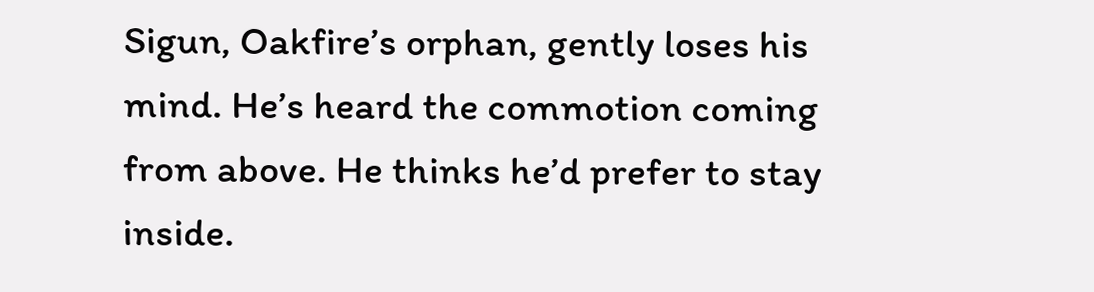Sigun, Oakfire’s orphan, gently loses his mind. He’s heard the commotion coming from above. He thinks he’d prefer to stay inside.